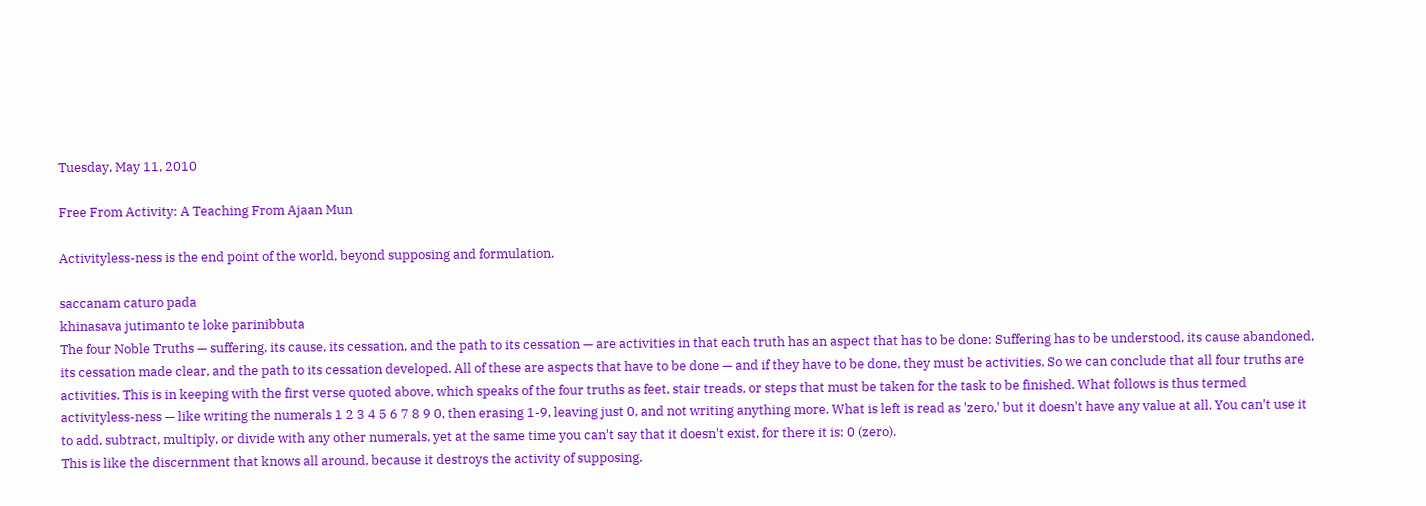Tuesday, May 11, 2010

Free From Activity: A Teaching From Ajaan Mun

Activityless-ness is the end point of the world, beyond supposing and formulation.

saccanam caturo pada
khinasava jutimanto te loke parinibbuta
The four Noble Truths — suffering, its cause, its cessation, and the path to its cessation — are activities in that each truth has an aspect that has to be done: Suffering has to be understood, its cause abandoned, its cessation made clear, and the path to its cessation developed. All of these are aspects that have to be done — and if they have to be done, they must be activities. So we can conclude that all four truths are activities. This is in keeping with the first verse quoted above, which speaks of the four truths as feet, stair treads, or steps that must be taken for the task to be finished. What follows is thus termed activityless-ness — like writing the numerals 1 2 3 4 5 6 7 8 9 0, then erasing 1-9, leaving just 0, and not writing anything more. What is left is read as 'zero,' but it doesn't have any value at all. You can't use it to add, subtract, multiply, or divide with any other numerals, yet at the same time you can't say that it doesn't exist, for there it is: 0 (zero).
This is like the discernment that knows all around, because it destroys the activity of supposing.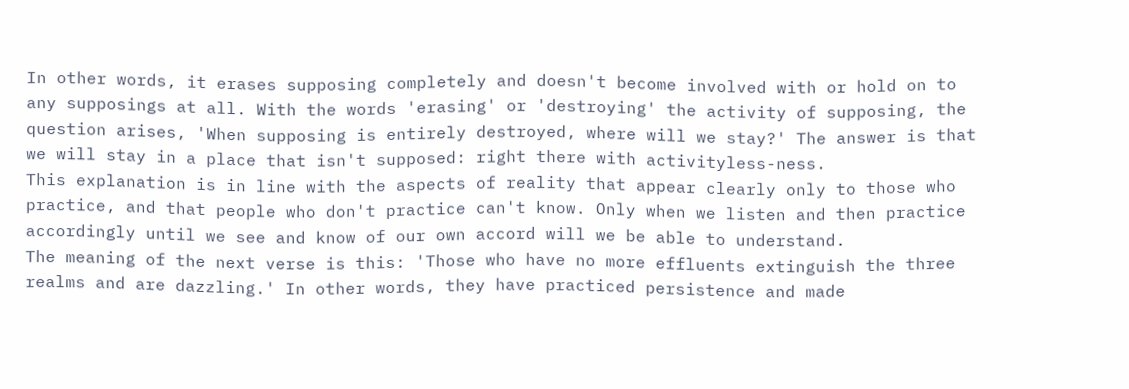In other words, it erases supposing completely and doesn't become involved with or hold on to any supposings at all. With the words 'erasing' or 'destroying' the activity of supposing, the question arises, 'When supposing is entirely destroyed, where will we stay?' The answer is that we will stay in a place that isn't supposed: right there with activityless-ness.
This explanation is in line with the aspects of reality that appear clearly only to those who practice, and that people who don't practice can't know. Only when we listen and then practice accordingly until we see and know of our own accord will we be able to understand.
The meaning of the next verse is this: 'Those who have no more effluents extinguish the three realms and are dazzling.' In other words, they have practiced persistence and made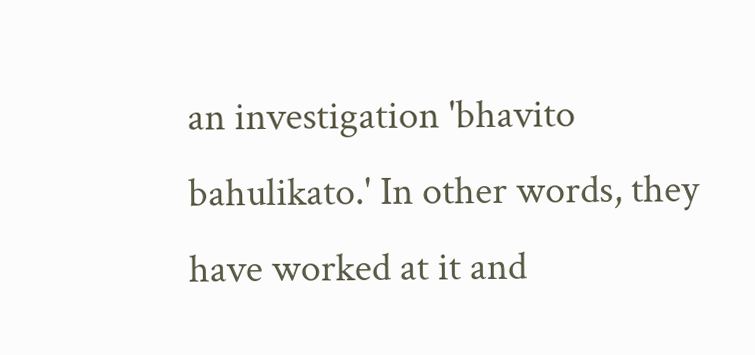an investigation 'bhavito bahulikato.' In other words, they have worked at it and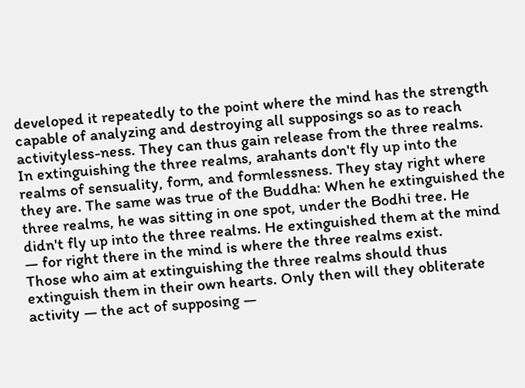developed it repeatedly to the point where the mind has the strength capable of analyzing and destroying all supposings so as to reach activityless-ness. They can thus gain release from the three realms.
In extinguishing the three realms, arahants don't fly up into the realms of sensuality, form, and formlessness. They stay right where they are. The same was true of the Buddha: When he extinguished the three realms, he was sitting in one spot, under the Bodhi tree. He didn't fly up into the three realms. He extinguished them at the mind — for right there in the mind is where the three realms exist.
Those who aim at extinguishing the three realms should thus extinguish them in their own hearts. Only then will they obliterate activity — the act of supposing —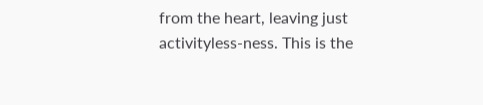from the heart, leaving just activityless-ness. This is the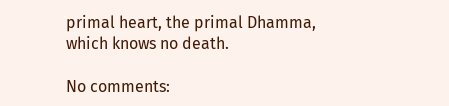primal heart, the primal Dhamma, which knows no death.

No comments: